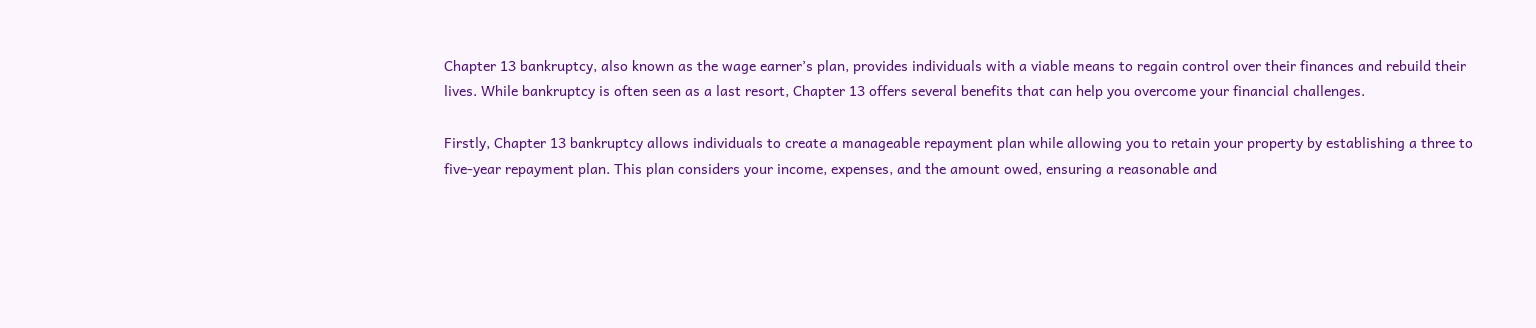Chapter 13 bankruptcy, also known as the wage earner’s plan, provides individuals with a viable means to regain control over their finances and rebuild their lives. While bankruptcy is often seen as a last resort, Chapter 13 offers several benefits that can help you overcome your financial challenges.

Firstly, Chapter 13 bankruptcy allows individuals to create a manageable repayment plan while allowing you to retain your property by establishing a three to five-year repayment plan. This plan considers your income, expenses, and the amount owed, ensuring a reasonable and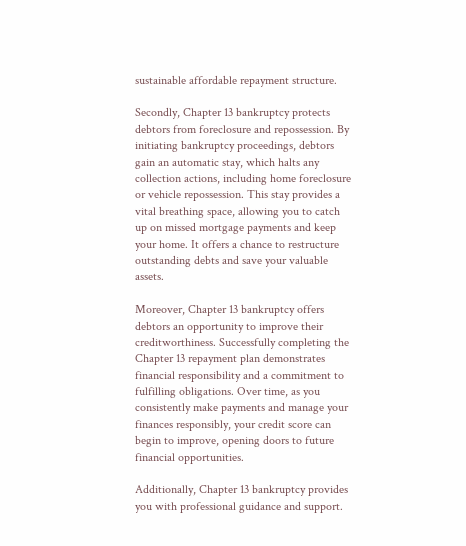sustainable affordable repayment structure.

Secondly, Chapter 13 bankruptcy protects debtors from foreclosure and repossession. By initiating bankruptcy proceedings, debtors gain an automatic stay, which halts any collection actions, including home foreclosure or vehicle repossession. This stay provides a vital breathing space, allowing you to catch up on missed mortgage payments and keep your home. It offers a chance to restructure outstanding debts and save your valuable assets.

Moreover, Chapter 13 bankruptcy offers debtors an opportunity to improve their creditworthiness. Successfully completing the Chapter 13 repayment plan demonstrates financial responsibility and a commitment to fulfilling obligations. Over time, as you consistently make payments and manage your finances responsibly, your credit score can begin to improve, opening doors to future financial opportunities.

Additionally, Chapter 13 bankruptcy provides you with professional guidance and support.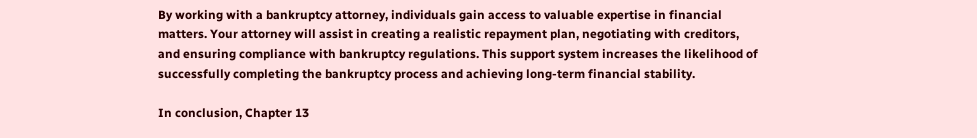By working with a bankruptcy attorney, individuals gain access to valuable expertise in financial matters. Your attorney will assist in creating a realistic repayment plan, negotiating with creditors, and ensuring compliance with bankruptcy regulations. This support system increases the likelihood of successfully completing the bankruptcy process and achieving long-term financial stability.

In conclusion, Chapter 13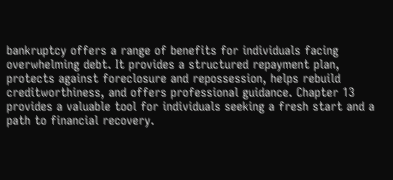bankruptcy offers a range of benefits for individuals facing overwhelming debt. It provides a structured repayment plan, protects against foreclosure and repossession, helps rebuild creditworthiness, and offers professional guidance. Chapter 13 provides a valuable tool for individuals seeking a fresh start and a path to financial recovery.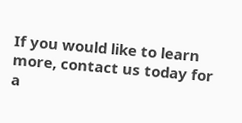If you would like to learn more, contact us today for a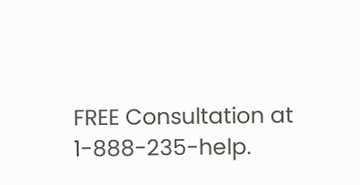FREE Consultation at 1-888-235-help.